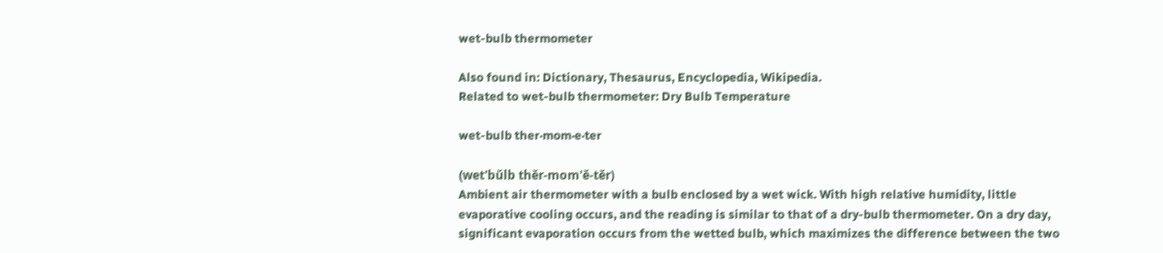wet-bulb thermometer

Also found in: Dictionary, Thesaurus, Encyclopedia, Wikipedia.
Related to wet-bulb thermometer: Dry Bulb Temperature

wet-bulb ther·mom·e·ter

(wet'bŭlb thĕr-mom'ĕ-tĕr)
Ambient air thermometer with a bulb enclosed by a wet wick. With high relative humidity, little evaporative cooling occurs, and the reading is similar to that of a dry-bulb thermometer. On a dry day, significant evaporation occurs from the wetted bulb, which maximizes the difference between the two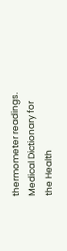thermometer readings.
Medical Dictionary for the Health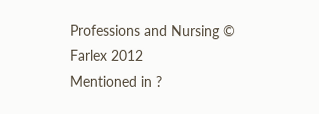Professions and Nursing © Farlex 2012
Mentioned in ?